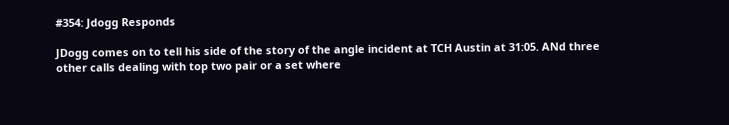#354: Jdogg Responds

JDogg comes on to tell his side of the story of the angle incident at TCH Austin at 31:05. ANd three other calls dealing with top two pair or a set where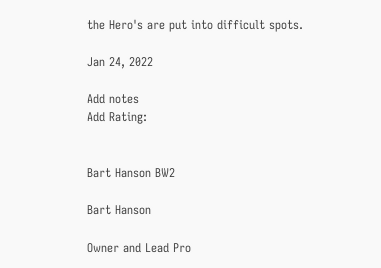the Hero's are put into difficult spots.

Jan 24, 2022

Add notes
Add Rating:


Bart Hanson BW2

Bart Hanson

Owner and Lead Pro